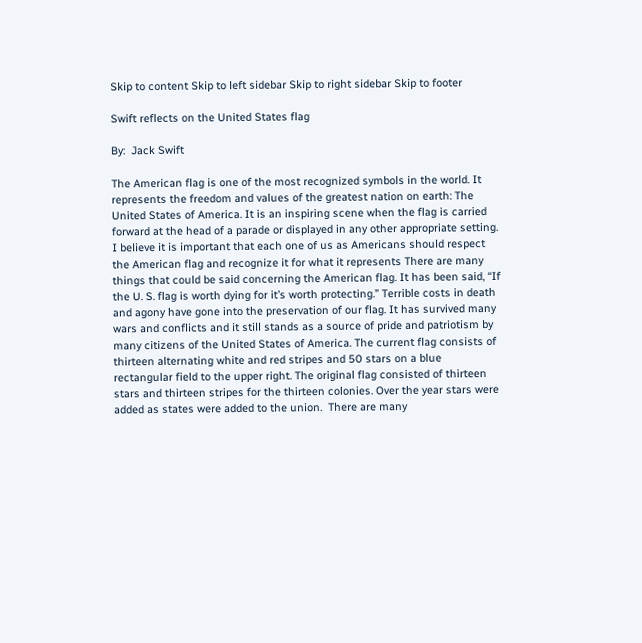Skip to content Skip to left sidebar Skip to right sidebar Skip to footer

Swift reflects on the United States flag

By:  Jack Swift

The American flag is one of the most recognized symbols in the world. It represents the freedom and values of the greatest nation on earth: The United States of America. It is an inspiring scene when the flag is carried forward at the head of a parade or displayed in any other appropriate setting. I believe it is important that each one of us as Americans should respect the American flag and recognize it for what it represents There are many things that could be said concerning the American flag. It has been said, “If the U. S. flag is worth dying for it’s worth protecting.” Terrible costs in death and agony have gone into the preservation of our flag. It has survived many wars and conflicts and it still stands as a source of pride and patriotism by many citizens of the United States of America. The current flag consists of thirteen alternating white and red stripes and 50 stars on a blue rectangular field to the upper right. The original flag consisted of thirteen stars and thirteen stripes for the thirteen colonies. Over the year stars were added as states were added to the union.  There are many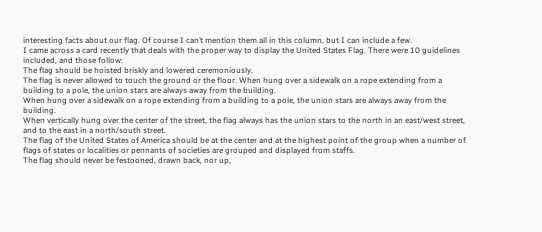interesting facts about our flag. Of course I can’t mention them all in this column, but I can include a few.
I came across a card recently that deals with the proper way to display the United States Flag. There were 10 guidelines included, and those follow:
The flag should be hoisted briskly and lowered ceremoniously.
The flag is never allowed to touch the ground or the floor. When hung over a sidewalk on a rope extending from a building to a pole, the union stars are always away from the building.
When hung over a sidewalk on a rope extending from a building to a pole, the union stars are always away from the building.
When vertically hung over the center of the street, the flag always has the union stars to the north in an east/west street, and to the east in a north/south street.
The flag of the United States of America should be at the center and at the highest point of the group when a number of flags of states or localities or pennants of societies are grouped and displayed from staffs.
The flag should never be festooned, drawn back, nor up,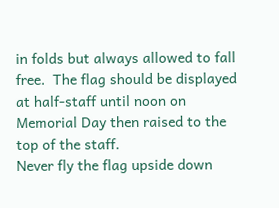in folds but always allowed to fall free.  The flag should be displayed at half-staff until noon on Memorial Day then raised to the top of the staff.
Never fly the flag upside down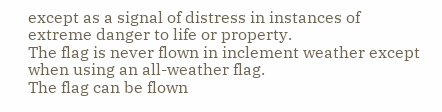except as a signal of distress in instances of extreme danger to life or property.
The flag is never flown in inclement weather except when using an all-weather flag.
The flag can be flown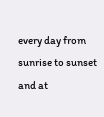every day from sunrise to sunset and at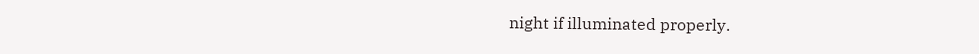night if illuminated properly.